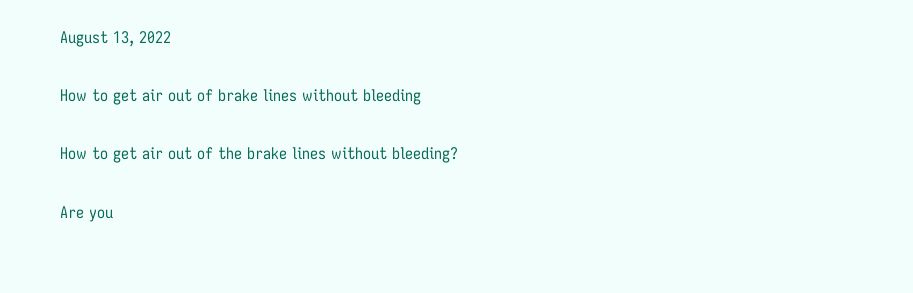August 13, 2022

How to get air out of brake lines without bleeding

How to get air out of the brake lines without bleeding?

Are you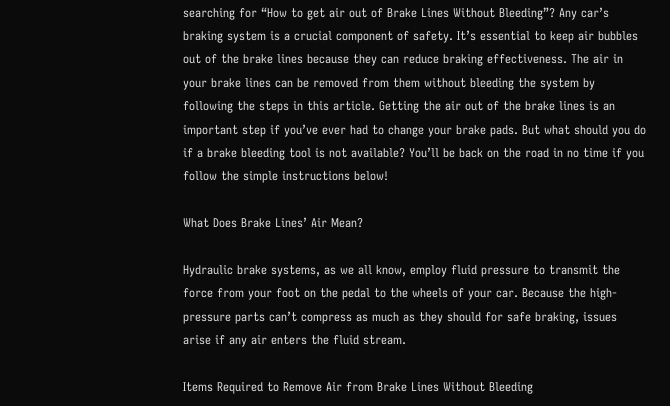searching for “How to get air out of Brake Lines Without Bleeding”? Any car’s braking system is a crucial component of safety. It’s essential to keep air bubbles out of the brake lines because they can reduce braking effectiveness. The air in your brake lines can be removed from them without bleeding the system by following the steps in this article. Getting the air out of the brake lines is an important step if you’ve ever had to change your brake pads. But what should you do if a brake bleeding tool is not available? You’ll be back on the road in no time if you follow the simple instructions below!

What Does Brake Lines’ Air Mean?

Hydraulic brake systems, as we all know, employ fluid pressure to transmit the force from your foot on the pedal to the wheels of your car. Because the high-pressure parts can’t compress as much as they should for safe braking, issues arise if any air enters the fluid stream.

Items Required to Remove Air from Brake Lines Without Bleeding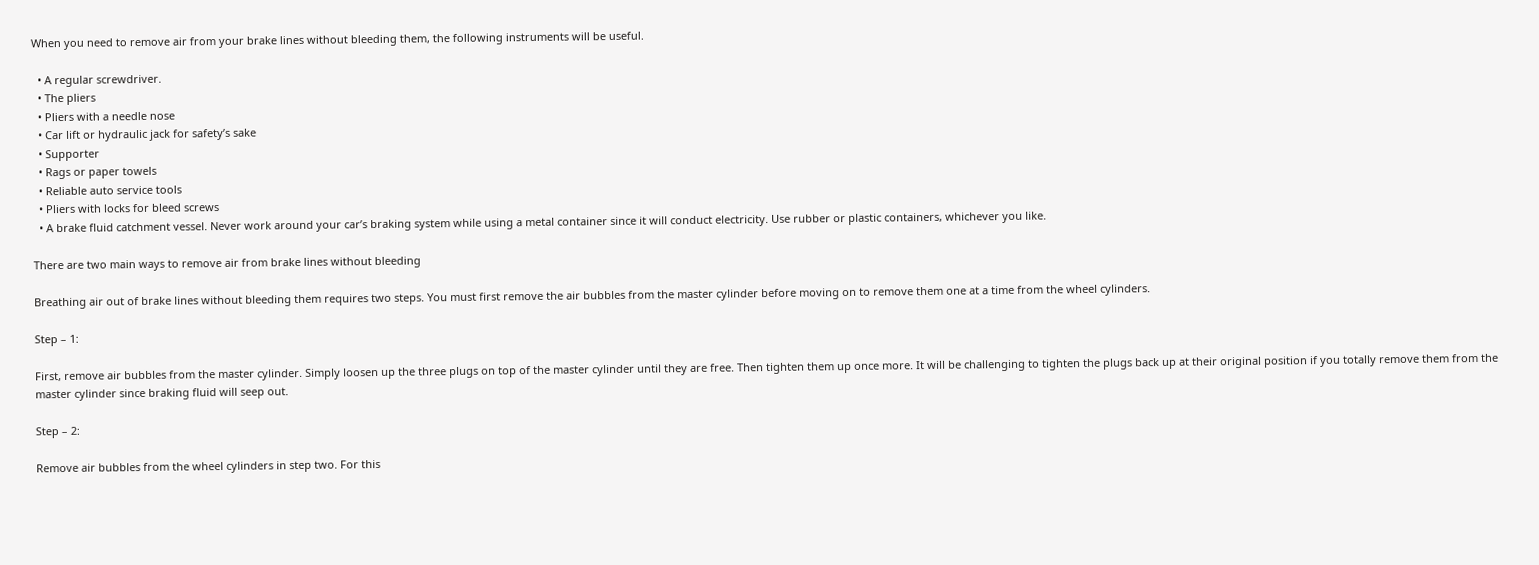When you need to remove air from your brake lines without bleeding them, the following instruments will be useful.

  • A regular screwdriver.
  • The pliers
  • Pliers with a needle nose
  • Car lift or hydraulic jack for safety’s sake
  • Supporter
  • Rags or paper towels
  • Reliable auto service tools
  • Pliers with locks for bleed screws
  • A brake fluid catchment vessel. Never work around your car’s braking system while using a metal container since it will conduct electricity. Use rubber or plastic containers, whichever you like.

There are two main ways to remove air from brake lines without bleeding

Breathing air out of brake lines without bleeding them requires two steps. You must first remove the air bubbles from the master cylinder before moving on to remove them one at a time from the wheel cylinders.

Step – 1:

First, remove air bubbles from the master cylinder. Simply loosen up the three plugs on top of the master cylinder until they are free. Then tighten them up once more. It will be challenging to tighten the plugs back up at their original position if you totally remove them from the master cylinder since braking fluid will seep out.

Step – 2:

Remove air bubbles from the wheel cylinders in step two. For this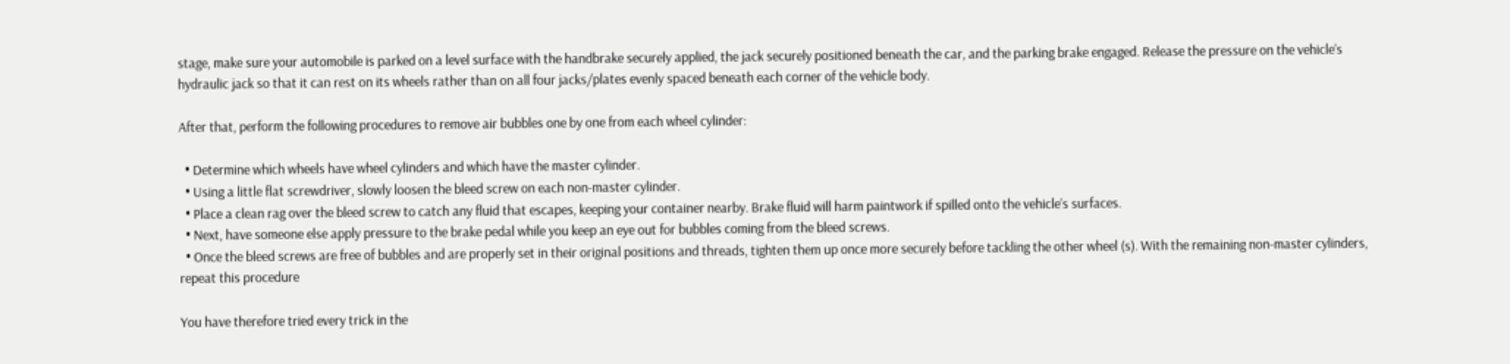stage, make sure your automobile is parked on a level surface with the handbrake securely applied, the jack securely positioned beneath the car, and the parking brake engaged. Release the pressure on the vehicle’s hydraulic jack so that it can rest on its wheels rather than on all four jacks/plates evenly spaced beneath each corner of the vehicle body.

After that, perform the following procedures to remove air bubbles one by one from each wheel cylinder:

  • Determine which wheels have wheel cylinders and which have the master cylinder.
  • Using a little flat screwdriver, slowly loosen the bleed screw on each non-master cylinder.
  • Place a clean rag over the bleed screw to catch any fluid that escapes, keeping your container nearby. Brake fluid will harm paintwork if spilled onto the vehicle’s surfaces.
  • Next, have someone else apply pressure to the brake pedal while you keep an eye out for bubbles coming from the bleed screws.
  • Once the bleed screws are free of bubbles and are properly set in their original positions and threads, tighten them up once more securely before tackling the other wheel (s). With the remaining non-master cylinders, repeat this procedure

You have therefore tried every trick in the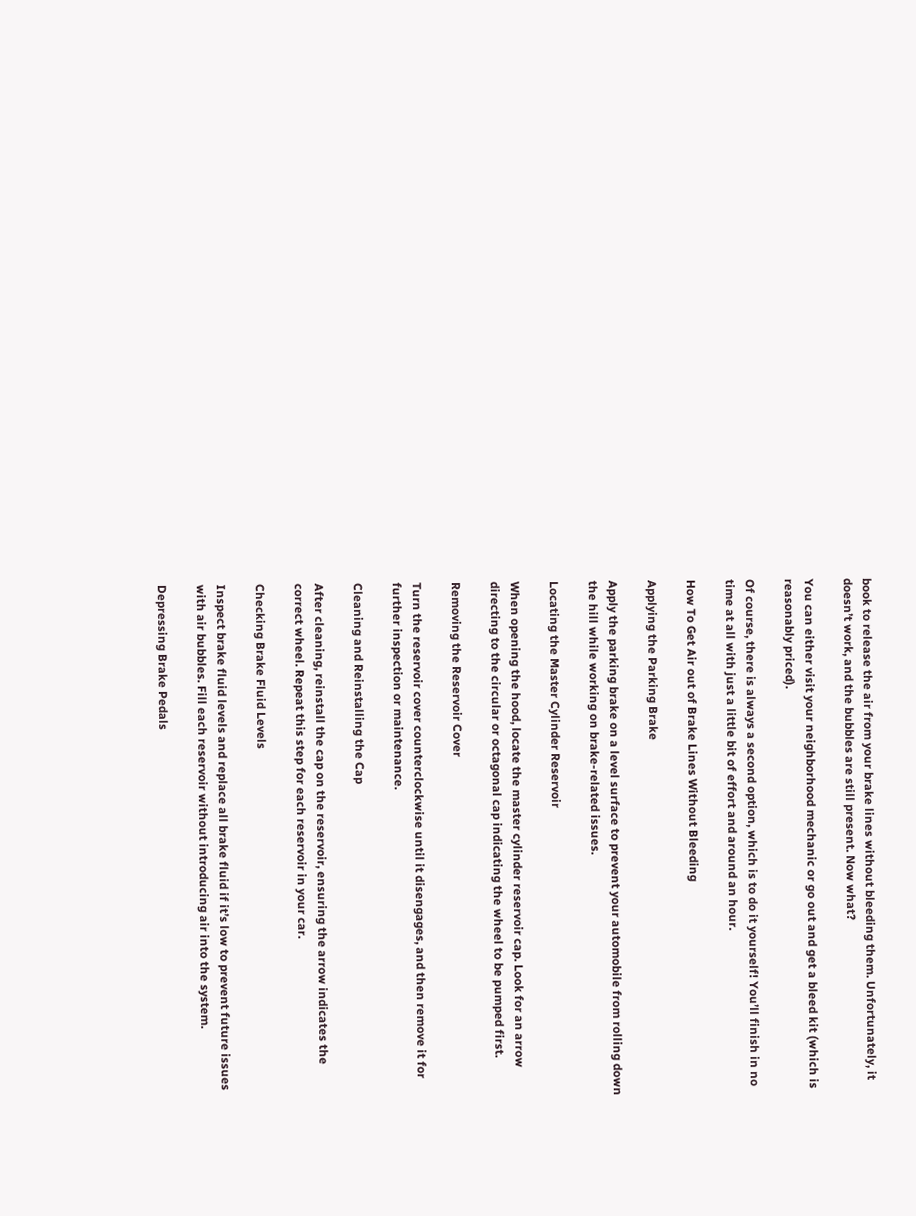book to release the air from your brake lines without bleeding them. Unfortunately, it doesn’t work, and the bubbles are still present. Now what?

You can either visit your neighborhood mechanic or go out and get a bleed kit (which is reasonably priced).

Of course, there is always a second option, which is to do it yourself! You’ll finish in no time at all with just a little bit of effort and around an hour.

How To Get Air out of Brake Lines Without Bleeding

Applying the Parking Brake

Apply the parking brake on a level surface to prevent your automobile from rolling down the hill while working on brake-related issues.

Locating the Master Cylinder Reservoir

When opening the hood, locate the master cylinder reservoir cap. Look for an arrow directing to the circular or octagonal cap indicating the wheel to be pumped first.

Removing the Reservoir Cover

Turn the reservoir cover counterclockwise until it disengages, and then remove it for further inspection or maintenance.

Cleaning and Reinstalling the Cap

After cleaning, reinstall the cap on the reservoir, ensuring the arrow indicates the correct wheel. Repeat this step for each reservoir in your car.

Checking Brake Fluid Levels

Inspect brake fluid levels and replace all brake fluid if it’s low to prevent future issues with air bubbles. Fill each reservoir without introducing air into the system.

Depressing Brake Pedals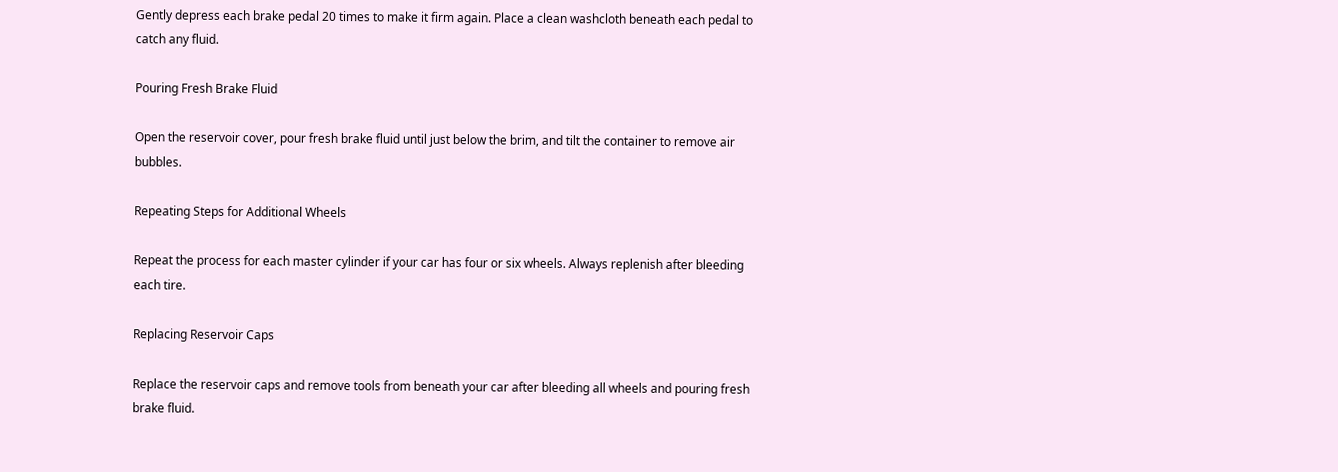Gently depress each brake pedal 20 times to make it firm again. Place a clean washcloth beneath each pedal to catch any fluid.

Pouring Fresh Brake Fluid

Open the reservoir cover, pour fresh brake fluid until just below the brim, and tilt the container to remove air bubbles.

Repeating Steps for Additional Wheels

Repeat the process for each master cylinder if your car has four or six wheels. Always replenish after bleeding each tire.

Replacing Reservoir Caps

Replace the reservoir caps and remove tools from beneath your car after bleeding all wheels and pouring fresh brake fluid.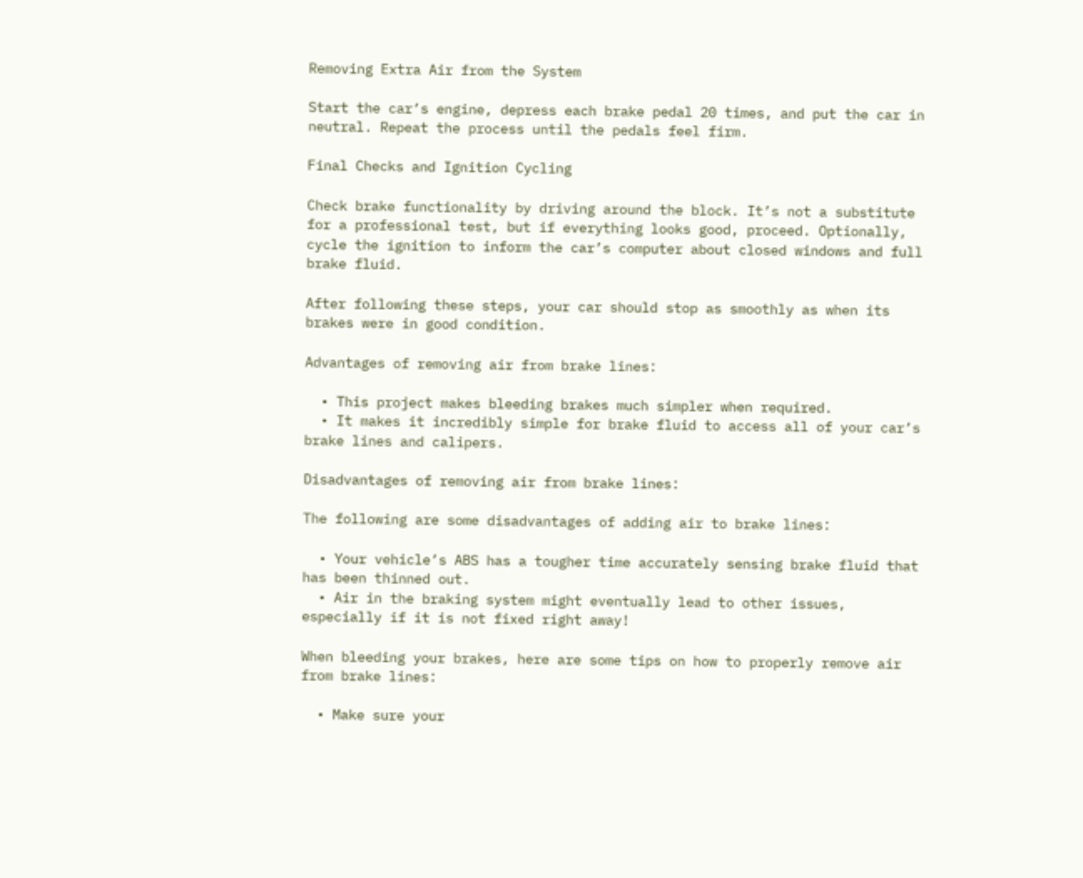Removing Extra Air from the System

Start the car’s engine, depress each brake pedal 20 times, and put the car in neutral. Repeat the process until the pedals feel firm.

Final Checks and Ignition Cycling

Check brake functionality by driving around the block. It’s not a substitute for a professional test, but if everything looks good, proceed. Optionally, cycle the ignition to inform the car’s computer about closed windows and full brake fluid.

After following these steps, your car should stop as smoothly as when its brakes were in good condition.

Advantages of removing air from brake lines:

  • This project makes bleeding brakes much simpler when required.
  • It makes it incredibly simple for brake fluid to access all of your car’s brake lines and calipers.

Disadvantages of removing air from brake lines:

The following are some disadvantages of adding air to brake lines:

  • Your vehicle’s ABS has a tougher time accurately sensing brake fluid that has been thinned out.
  • Air in the braking system might eventually lead to other issues, especially if it is not fixed right away!

When bleeding your brakes, here are some tips on how to properly remove air from brake lines:

  • Make sure your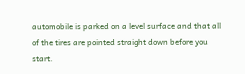automobile is parked on a level surface and that all of the tires are pointed straight down before you start.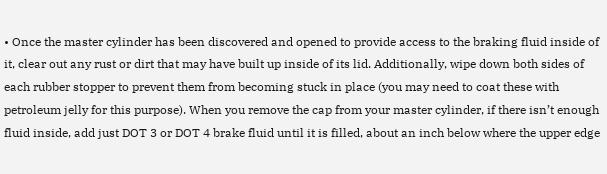• Once the master cylinder has been discovered and opened to provide access to the braking fluid inside of it, clear out any rust or dirt that may have built up inside of its lid. Additionally, wipe down both sides of each rubber stopper to prevent them from becoming stuck in place (you may need to coat these with petroleum jelly for this purpose). When you remove the cap from your master cylinder, if there isn’t enough fluid inside, add just DOT 3 or DOT 4 brake fluid until it is filled, about an inch below where the upper edge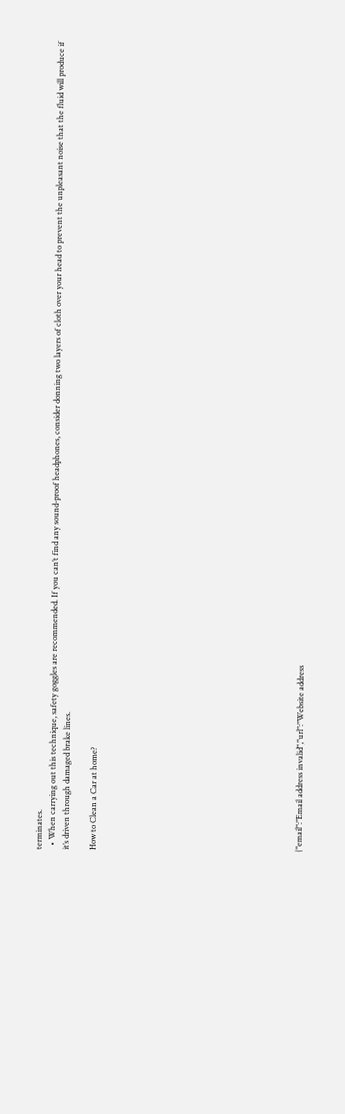terminates.
  • When carrying out this technique, safety goggles are recommended. If you can’t find any sound-proof headphones, consider donning two layers of cloth over your head to prevent the unpleasant noise that the fluid will produce if it’s driven through damaged brake lines.

How to Clean a Car at home?














{"email":"Email address invalid","url":"Website address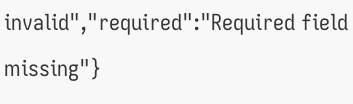invalid","required":"Required field missing"}